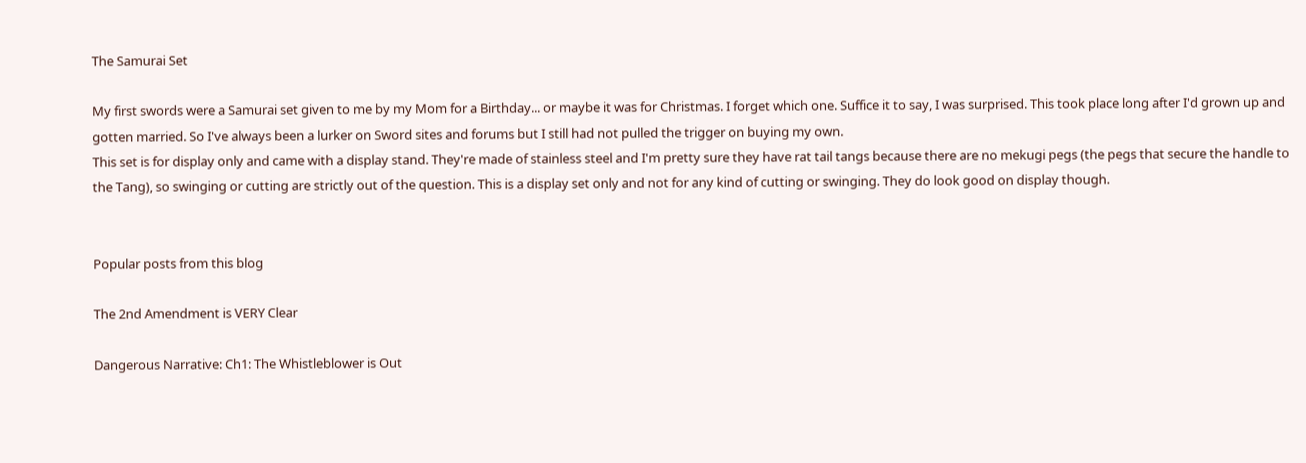The Samurai Set

My first swords were a Samurai set given to me by my Mom for a Birthday... or maybe it was for Christmas. I forget which one. Suffice it to say, I was surprised. This took place long after I'd grown up and gotten married. So I've always been a lurker on Sword sites and forums but I still had not pulled the trigger on buying my own.
This set is for display only and came with a display stand. They're made of stainless steel and I'm pretty sure they have rat tail tangs because there are no mekugi pegs (the pegs that secure the handle to the Tang), so swinging or cutting are strictly out of the question. This is a display set only and not for any kind of cutting or swinging. They do look good on display though.


Popular posts from this blog

The 2nd Amendment is VERY Clear

Dangerous Narrative: Ch1: The Whistleblower is Out